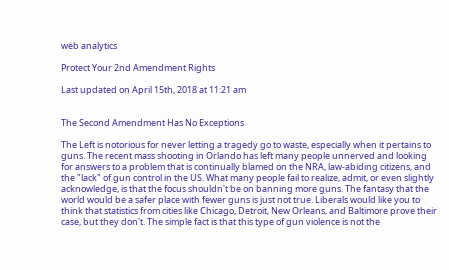web analytics

Protect Your 2nd Amendment Rights

Last updated on April 15th, 2018 at 11:21 am


The Second Amendment Has No Exceptions

The Left is notorious for never letting a tragedy go to waste, especially when it pertains to guns. The recent mass shooting in Orlando has left many people unnerved and looking for answers to a problem that is continually blamed on the NRA, law-abiding citizens, and the "lack" of gun control in the US. What many people fail to realize, admit, or even slightly acknowledge, is that the focus shouldn't be on banning more guns. The fantasy that the world would be a safer place with fewer guns is just not true. Liberals would like you to think that statistics from cities like Chicago, Detroit, New Orleans, and Baltimore prove their case, but they don't. The simple fact is that this type of gun violence is not the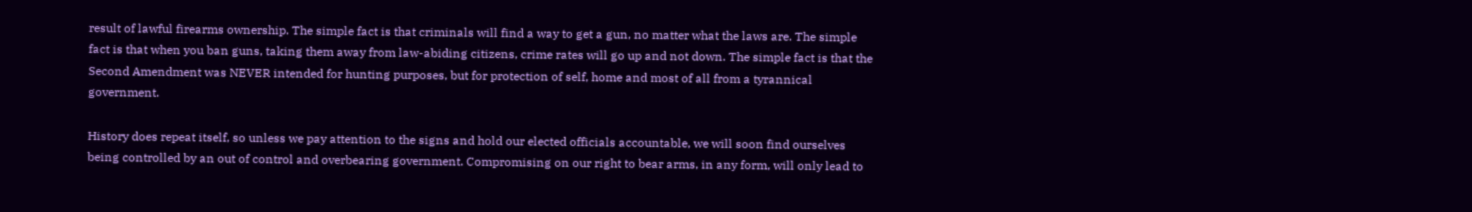result of lawful firearms ownership. The simple fact is that criminals will find a way to get a gun, no matter what the laws are. The simple fact is that when you ban guns, taking them away from law-abiding citizens, crime rates will go up and not down. The simple fact is that the Second Amendment was NEVER intended for hunting purposes, but for protection of self, home and most of all from a tyrannical government.

History does repeat itself, so unless we pay attention to the signs and hold our elected officials accountable, we will soon find ourselves being controlled by an out of control and overbearing government. Compromising on our right to bear arms, in any form, will only lead to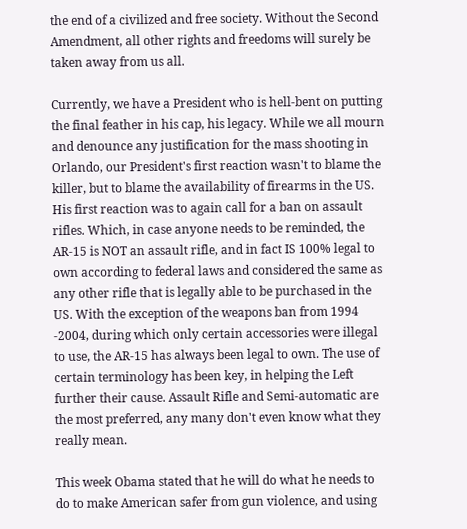the end of a civilized and free society. Without the Second Amendment, all other rights and freedoms will surely be taken away from us all.

Currently, we have a President who is hell-bent on putting the final feather in his cap, his legacy. While we all mourn and denounce any justification for the mass shooting in Orlando, our President's first reaction wasn't to blame the killer, but to blame the availability of firearms in the US. His first reaction was to again call for a ban on assault rifles. Which, in case anyone needs to be reminded, the AR-15 is NOT an assault rifle, and in fact IS 100% legal to own according to federal laws and considered the same as any other rifle that is legally able to be purchased in the US. With the exception of the weapons ban from 1994 -2004, during which only certain accessories were illegal to use, the AR-15 has always been legal to own. The use of certain terminology has been key, in helping the Left further their cause. Assault Rifle and Semi-automatic are the most preferred, any many don't even know what they really mean.

This week Obama stated that he will do what he needs to do to make American safer from gun violence, and using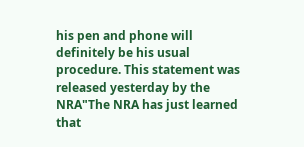his pen and phone will definitely be his usual procedure. This statement was released yesterday by the NRA"The NRA has just learned that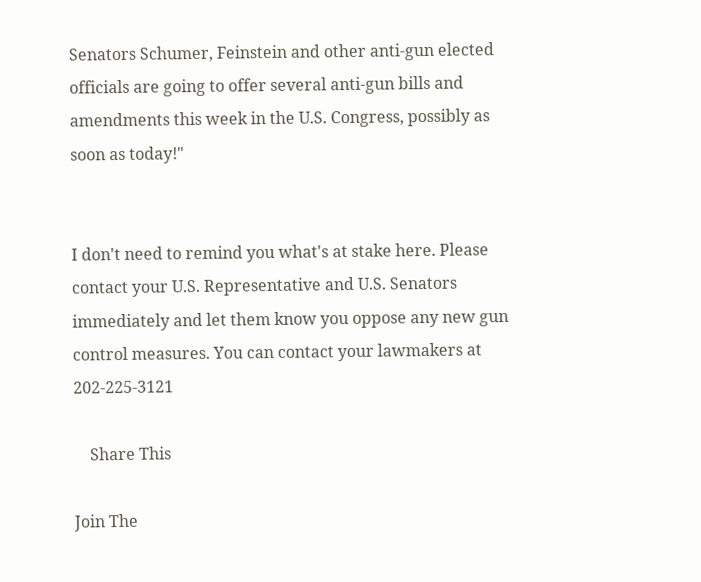Senators Schumer, Feinstein and other anti-gun elected officials are going to offer several anti-gun bills and amendments this week in the U.S. Congress, possibly as soon as today!"


I don't need to remind you what's at stake here. Please contact your U.S. Representative and U.S. Senators immediately and let them know you oppose any new gun control measures. You can contact your lawmakers at 202-225-3121

    Share This

Join The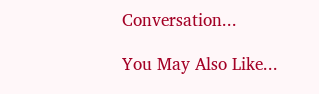Conversation...

You May Also Like...